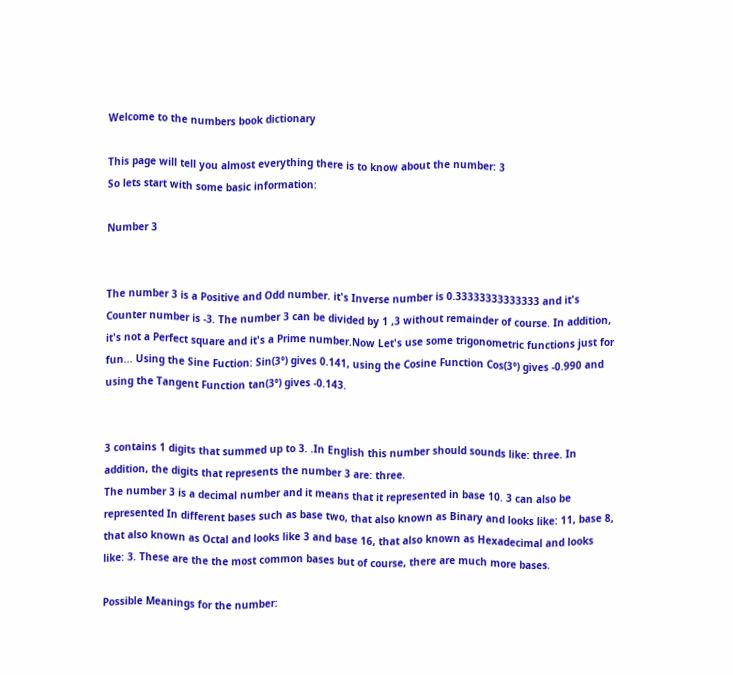Welcome to the numbers book dictionary

This page will tell you almost everything there is to know about the number: 3
So lets start with some basic information:

Number 3


The number 3 is a Positive and Odd number. it's Inverse number is 0.33333333333333 and it's Counter number is -3. The number 3 can be divided by 1 ,3 without remainder of course. In addition, it's not a Perfect square and it's a Prime number.Now Let's use some trigonometric functions just for fun... Using the Sine Fuction: Sin(3°) gives 0.141, using the Cosine Function Cos(3°) gives -0.990 and using the Tangent Function tan(3°) gives -0.143.


3 contains 1 digits that summed up to 3. .In English this number should sounds like: three. In addition, the digits that represents the number 3 are: three.
The number 3 is a decimal number and it means that it represented in base 10. 3 can also be represented In different bases such as base two, that also known as Binary and looks like: 11, base 8, that also known as Octal and looks like 3 and base 16, that also known as Hexadecimal and looks like: 3. These are the the most common bases but of course, there are much more bases.

Possible Meanings for the number: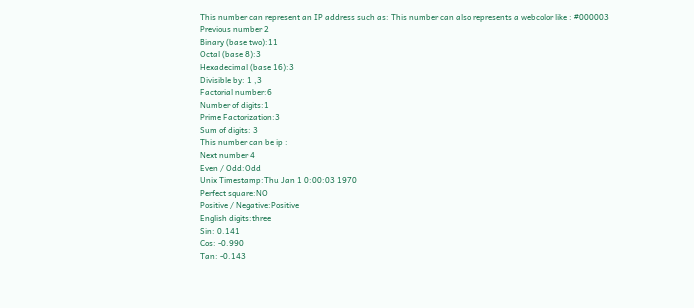This number can represent an IP address such as: This number can also represents a webcolor like : #000003
Previous number 2
Binary (base two):11
Octal (base 8):3
Hexadecimal (base 16):3
Divisible by: 1 ,3
Factorial number:6
Number of digits:1
Prime Factorization:3
Sum of digits: 3
This number can be ip :
Next number 4
Even / Odd:Odd
Unix Timestamp:Thu Jan 1 0:00:03 1970
Perfect square:NO
Positive / Negative:Positive
English digits:three
Sin: 0.141
Cos: -0.990
Tan: -0.143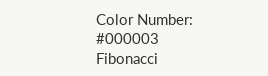Color Number: #000003
Fibonacci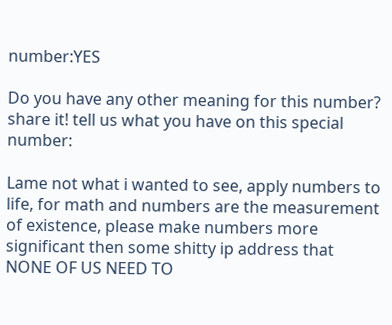number:YES

Do you have any other meaning for this number?
share it! tell us what you have on this special number:

Lame not what i wanted to see, apply numbers to life, for math and numbers are the measurement of existence, please make numbers more significant then some shitty ip address that NONE OF US NEED TO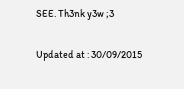SEE. Th3nk y3w ;3

Updated at : 30/09/2015